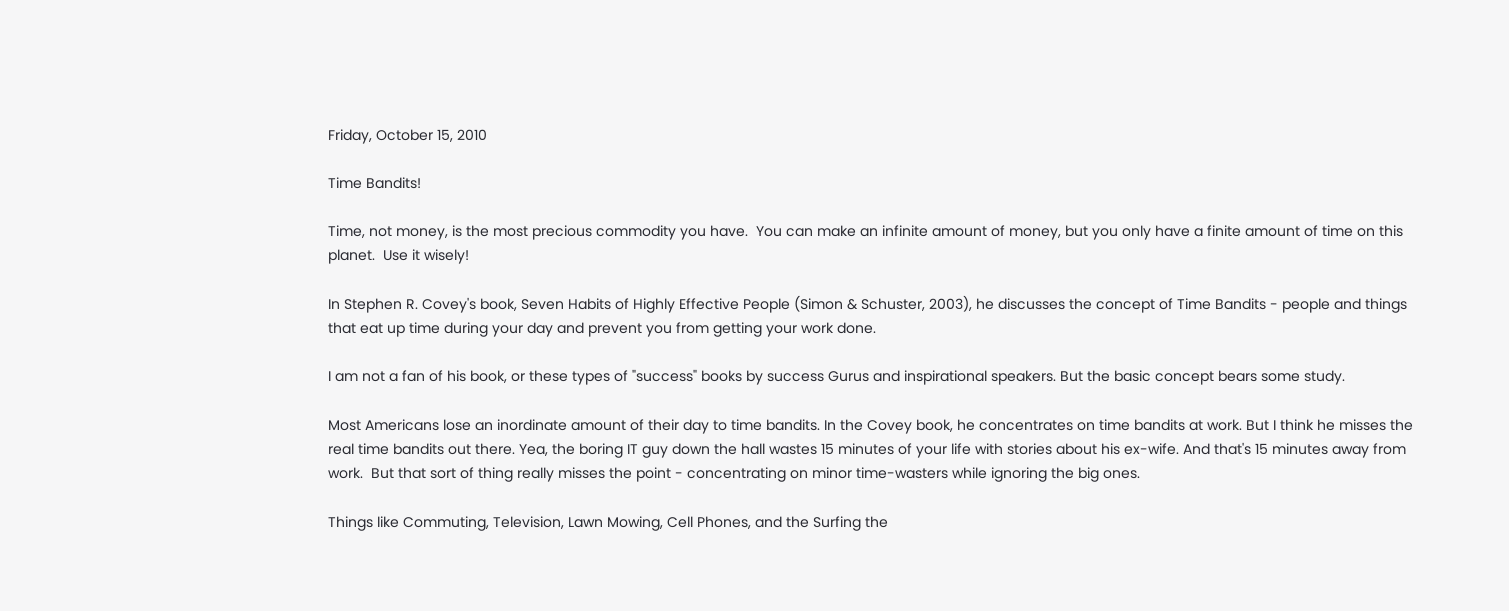Friday, October 15, 2010

Time Bandits!

Time, not money, is the most precious commodity you have.  You can make an infinite amount of money, but you only have a finite amount of time on this planet.  Use it wisely!

In Stephen R. Covey's book, Seven Habits of Highly Effective People (Simon & Schuster, 2003), he discusses the concept of Time Bandits - people and things that eat up time during your day and prevent you from getting your work done.

I am not a fan of his book, or these types of "success" books by success Gurus and inspirational speakers. But the basic concept bears some study.

Most Americans lose an inordinate amount of their day to time bandits. In the Covey book, he concentrates on time bandits at work. But I think he misses the real time bandits out there. Yea, the boring IT guy down the hall wastes 15 minutes of your life with stories about his ex-wife. And that's 15 minutes away from work.  But that sort of thing really misses the point - concentrating on minor time-wasters while ignoring the big ones.

Things like Commuting, Television, Lawn Mowing, Cell Phones, and the Surfing the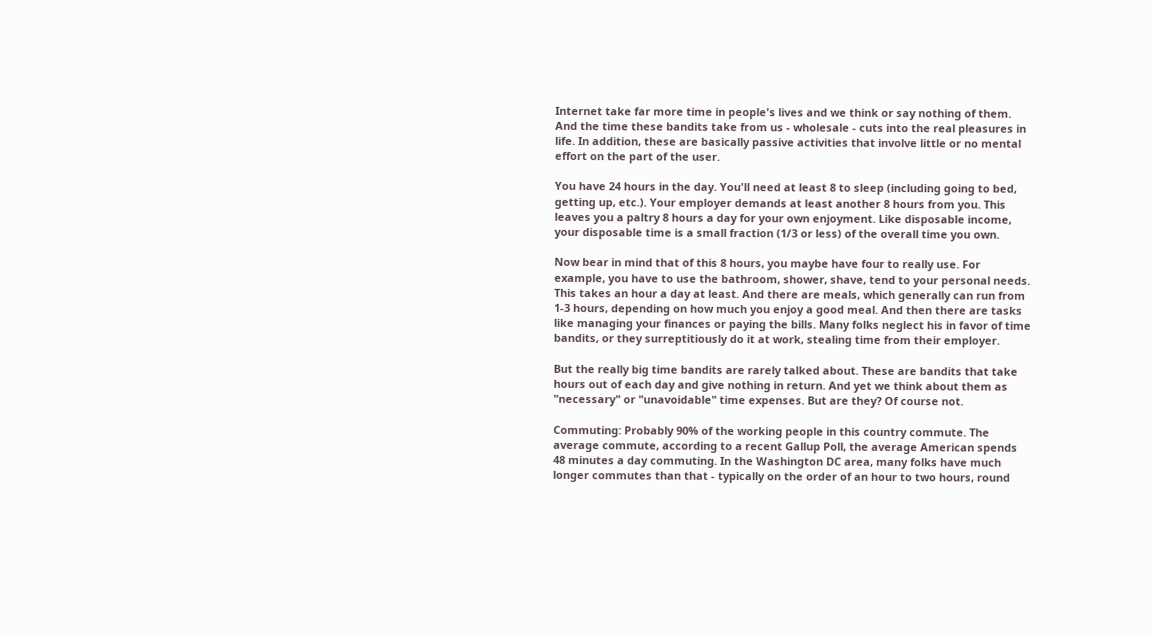Internet take far more time in people's lives and we think or say nothing of them. And the time these bandits take from us - wholesale - cuts into the real pleasures in life. In addition, these are basically passive activities that involve little or no mental effort on the part of the user.

You have 24 hours in the day. You'll need at least 8 to sleep (including going to bed, getting up, etc.). Your employer demands at least another 8 hours from you. This leaves you a paltry 8 hours a day for your own enjoyment. Like disposable income, your disposable time is a small fraction (1/3 or less) of the overall time you own.

Now bear in mind that of this 8 hours, you maybe have four to really use. For example, you have to use the bathroom, shower, shave, tend to your personal needs. This takes an hour a day at least. And there are meals, which generally can run from 1-3 hours, depending on how much you enjoy a good meal. And then there are tasks like managing your finances or paying the bills. Many folks neglect his in favor of time bandits, or they surreptitiously do it at work, stealing time from their employer.

But the really big time bandits are rarely talked about. These are bandits that take hours out of each day and give nothing in return. And yet we think about them as "necessary" or "unavoidable" time expenses. But are they? Of course not.

Commuting: Probably 90% of the working people in this country commute. The average commute, according to a recent Gallup Poll, the average American spends 48 minutes a day commuting. In the Washington DC area, many folks have much longer commutes than that - typically on the order of an hour to two hours, round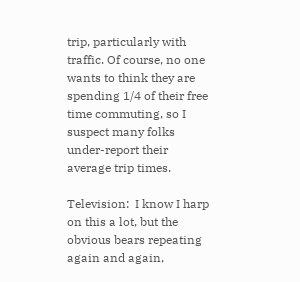trip, particularly with traffic. Of course, no one wants to think they are spending 1/4 of their free time commuting, so I suspect many folks under-report their average trip times.

Television:  I know I harp on this a lot, but the obvious bears repeating again and again,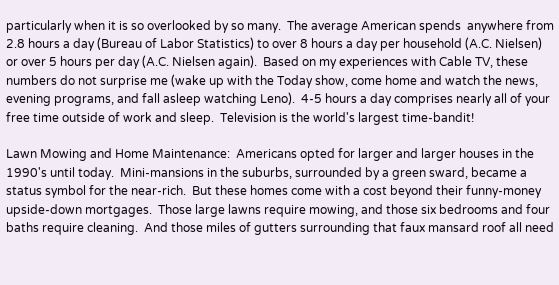particularly when it is so overlooked by so many.  The average American spends  anywhere from 2.8 hours a day (Bureau of Labor Statistics) to over 8 hours a day per household (A.C. Nielsen) or over 5 hours per day (A.C. Nielsen again).  Based on my experiences with Cable TV, these numbers do not surprise me (wake up with the Today show, come home and watch the news, evening programs, and fall asleep watching Leno).  4-5 hours a day comprises nearly all of your free time outside of work and sleep.  Television is the world's largest time-bandit!

Lawn Mowing and Home Maintenance:  Americans opted for larger and larger houses in the 1990's until today.  Mini-mansions in the suburbs, surrounded by a green sward, became a status symbol for the near-rich.  But these homes come with a cost beyond their funny-money upside-down mortgages.  Those large lawns require mowing, and those six bedrooms and four baths require cleaning.  And those miles of gutters surrounding that faux mansard roof all need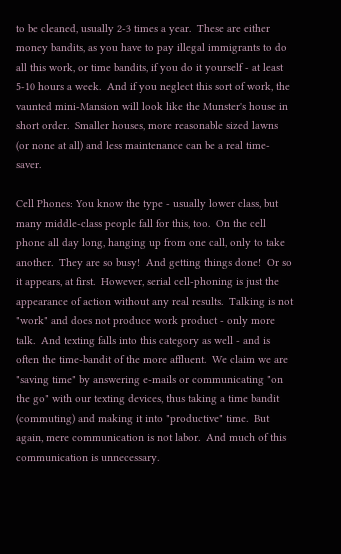to be cleaned, usually 2-3 times a year.  These are either money bandits, as you have to pay illegal immigrants to do all this work, or time bandits, if you do it yourself - at least 5-10 hours a week.  And if you neglect this sort of work, the vaunted mini-Mansion will look like the Munster's house in short order.  Smaller houses, more reasonable sized lawns (or none at all) and less maintenance can be a real time-saver.

Cell Phones: You know the type - usually lower class, but many middle-class people fall for this, too.  On the cell phone all day long, hanging up from one call, only to take another.  They are so busy!  And getting things done!  Or so it appears, at first.  However, serial cell-phoning is just the appearance of action without any real results.  Talking is not "work" and does not produce work product - only more talk.  And texting falls into this category as well - and is often the time-bandit of the more affluent.  We claim we are "saving time" by answering e-mails or communicating "on the go" with our texting devices, thus taking a time bandit (commuting) and making it into "productive" time.  But again, mere communication is not labor.  And much of this communication is unnecessary.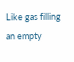Like gas filling an empty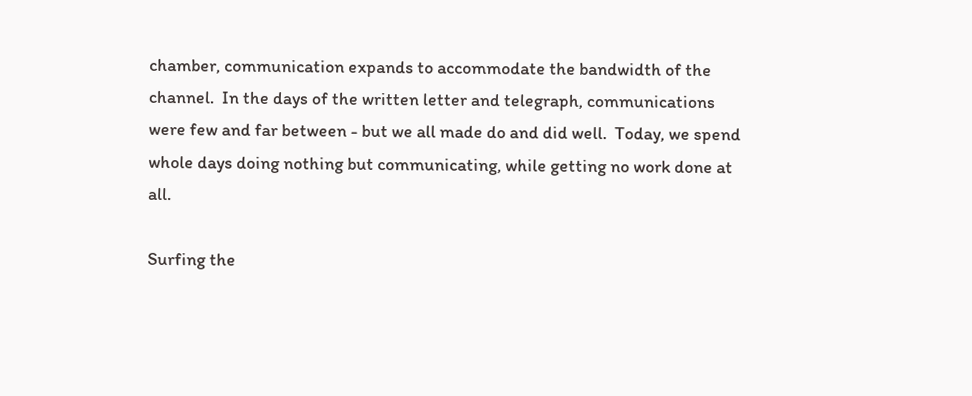chamber, communication expands to accommodate the bandwidth of the channel.  In the days of the written letter and telegraph, communications were few and far between - but we all made do and did well.  Today, we spend whole days doing nothing but communicating, while getting no work done at all.

Surfing the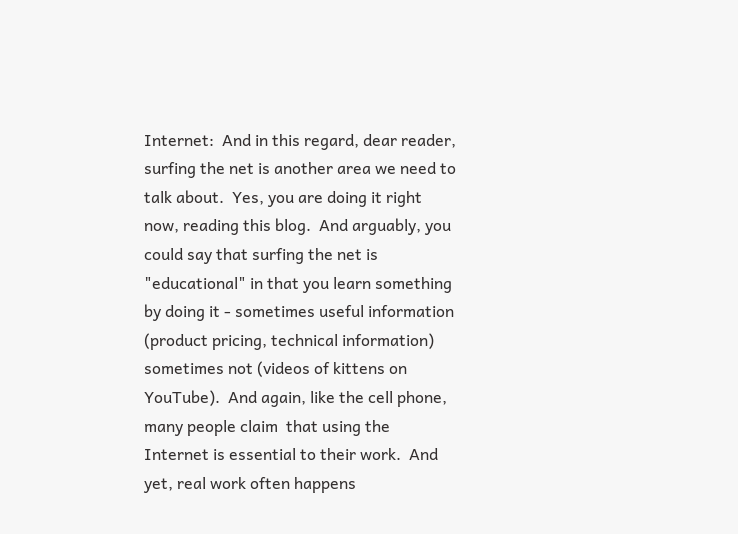Internet:  And in this regard, dear reader, surfing the net is another area we need to talk about.  Yes, you are doing it right now, reading this blog.  And arguably, you could say that surfing the net is "educational" in that you learn something by doing it - sometimes useful information (product pricing, technical information) sometimes not (videos of kittens on YouTube).  And again, like the cell phone, many people claim  that using the Internet is essential to their work.  And yet, real work often happens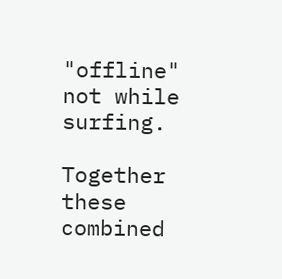"offline" not while surfing.

Together these combined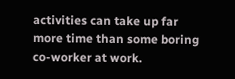activities can take up far more time than some boring co-worker at work.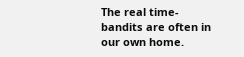The real time-bandits are often in our own home.